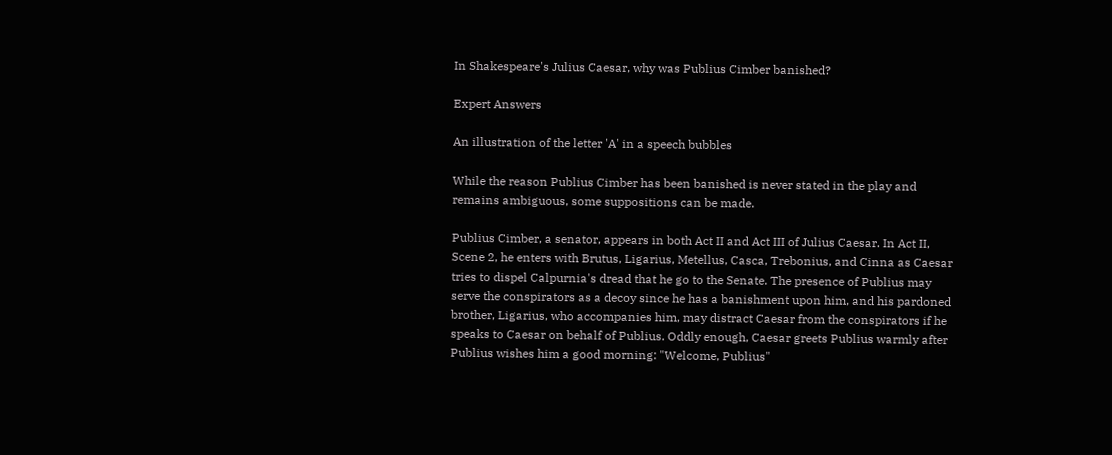In Shakespeare's Julius Caesar, why was Publius Cimber banished?

Expert Answers

An illustration of the letter 'A' in a speech bubbles

While the reason Publius Cimber has been banished is never stated in the play and remains ambiguous, some suppositions can be made.

Publius Cimber, a senator, appears in both Act II and Act III of Julius Caesar. In Act II, Scene 2, he enters with Brutus, Ligarius, Metellus, Casca, Trebonius, and Cinna as Caesar tries to dispel Calpurnia's dread that he go to the Senate. The presence of Publius may serve the conspirators as a decoy since he has a banishment upon him, and his pardoned brother, Ligarius, who accompanies him, may distract Caesar from the conspirators if he speaks to Caesar on behalf of Publius. Oddly enough, Caesar greets Publius warmly after Publius wishes him a good morning: "Welcome, Publius"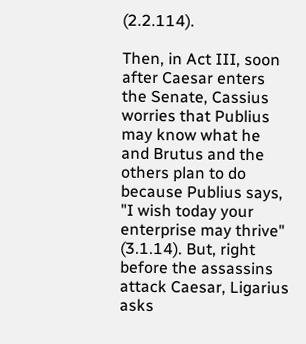(2.2.114).

Then, in Act III, soon after Caesar enters the Senate, Cassius worries that Publius may know what he and Brutus and the others plan to do because Publius says, "I wish today your enterprise may thrive" (3.1.14). But, right before the assassins attack Caesar, Ligarius asks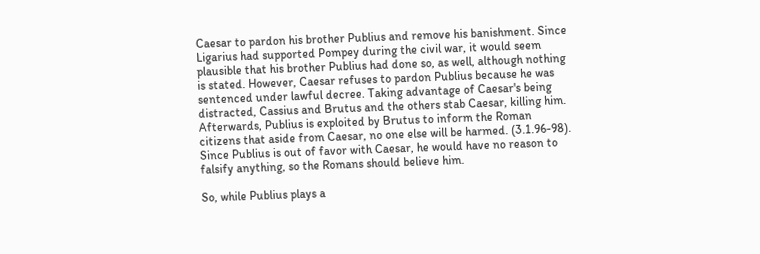Caesar to pardon his brother Publius and remove his banishment. Since Ligarius had supported Pompey during the civil war, it would seem plausible that his brother Publius had done so, as well, although nothing is stated. However, Caesar refuses to pardon Publius because he was sentenced under lawful decree. Taking advantage of Caesar's being distracted, Cassius and Brutus and the others stab Caesar, killing him. Afterwards, Publius is exploited by Brutus to inform the Roman citizens that aside from Caesar, no one else will be harmed. (3.1.96-98). Since Publius is out of favor with Caesar, he would have no reason to falsify anything, so the Romans should believe him.

So, while Publius plays a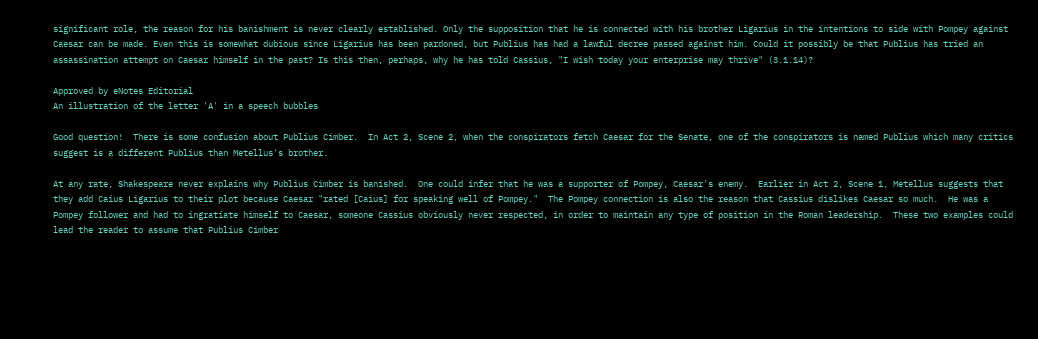significant role, the reason for his banishment is never clearly established. Only the supposition that he is connected with his brother Ligarius in the intentions to side with Pompey against Caesar can be made. Even this is somewhat dubious since Ligarius has been pardoned, but Publius has had a lawful decree passed against him. Could it possibly be that Publius has tried an assassination attempt on Caesar himself in the past? Is this then, perhaps, why he has told Cassius, "I wish today your enterprise may thrive" (3.1.14)?

Approved by eNotes Editorial
An illustration of the letter 'A' in a speech bubbles

Good question!  There is some confusion about Publius Cimber.  In Act 2, Scene 2, when the conspirators fetch Caesar for the Senate, one of the conspirators is named Publius which many critics suggest is a different Publius than Metellus's brother.

At any rate, Shakespeare never explains why Publius Cimber is banished.  One could infer that he was a supporter of Pompey, Caesar's enemy.  Earlier in Act 2, Scene 1, Metellus suggests that they add Caius Ligarius to their plot because Caesar "rated [Caius] for speaking well of Pompey."  The Pompey connection is also the reason that Cassius dislikes Caesar so much.  He was a Pompey follower and had to ingratiate himself to Caesar, someone Cassius obviously never respected, in order to maintain any type of position in the Roman leadership.  These two examples could lead the reader to assume that Publius Cimber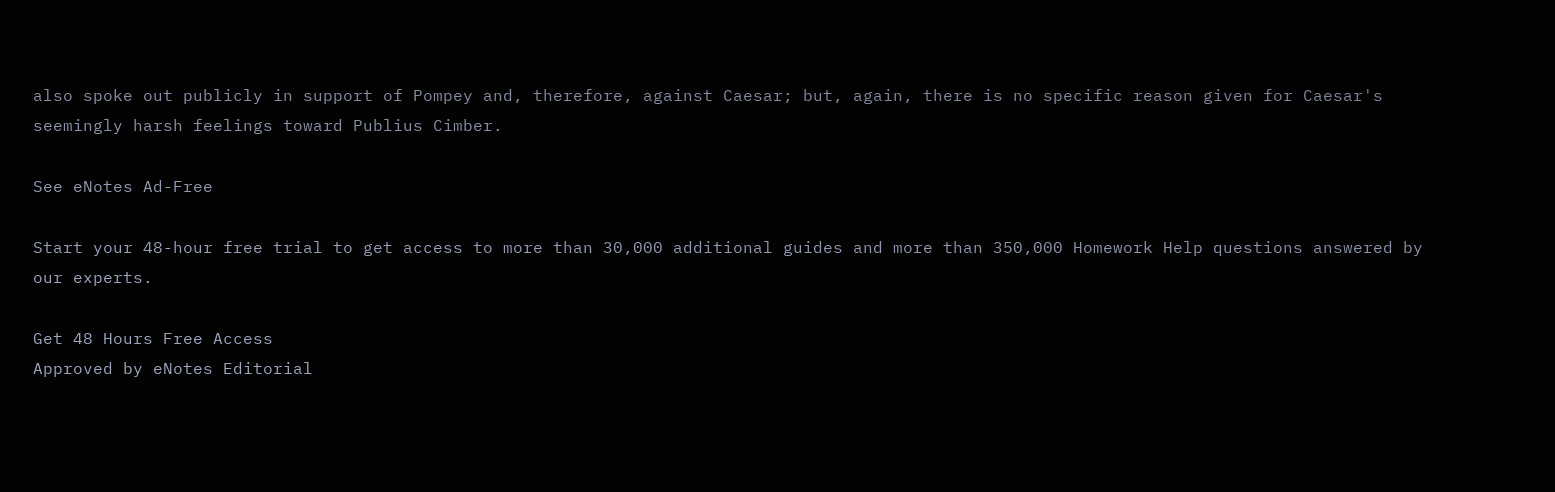also spoke out publicly in support of Pompey and, therefore, against Caesar; but, again, there is no specific reason given for Caesar's seemingly harsh feelings toward Publius Cimber.

See eNotes Ad-Free

Start your 48-hour free trial to get access to more than 30,000 additional guides and more than 350,000 Homework Help questions answered by our experts.

Get 48 Hours Free Access
Approved by eNotes Editorial